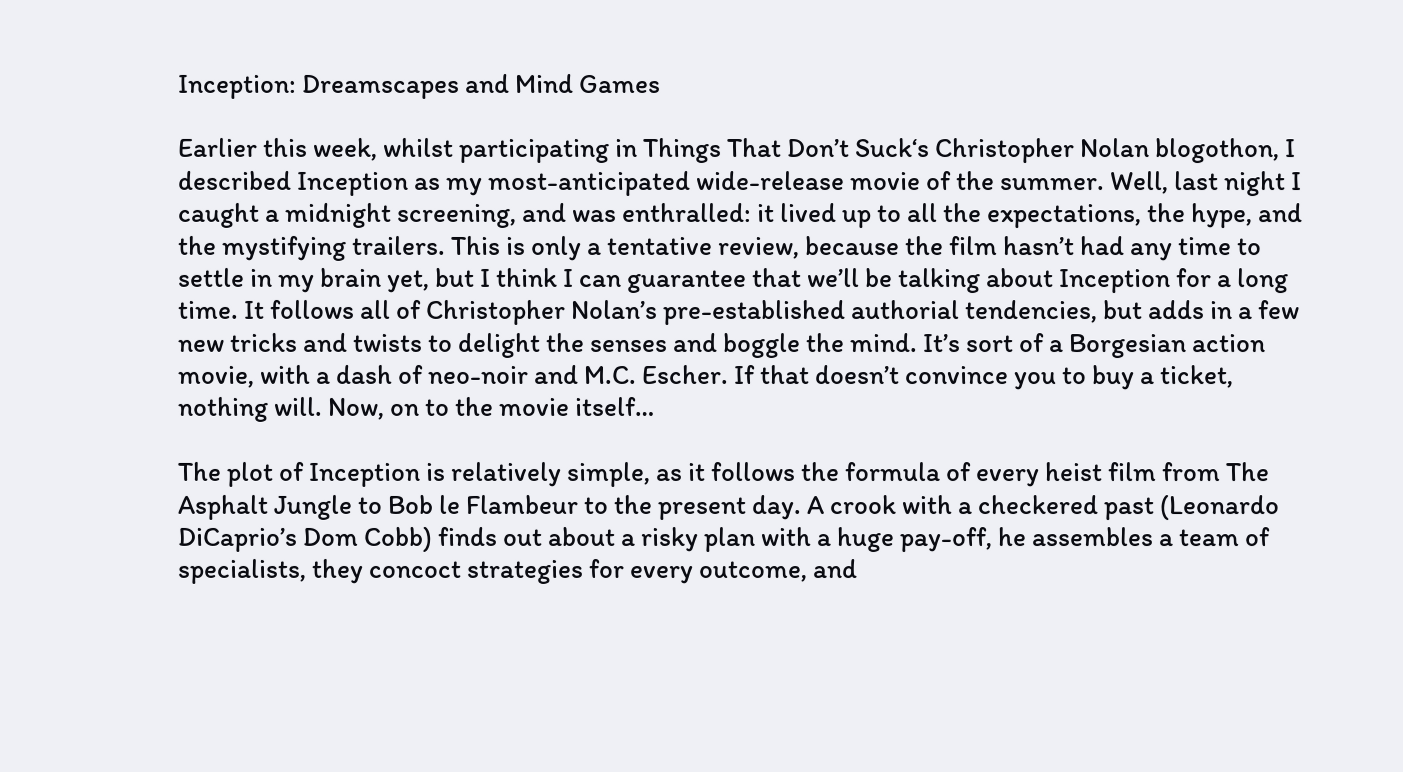Inception: Dreamscapes and Mind Games

Earlier this week, whilst participating in Things That Don’t Suck‘s Christopher Nolan blogothon, I described Inception as my most-anticipated wide-release movie of the summer. Well, last night I caught a midnight screening, and was enthralled: it lived up to all the expectations, the hype, and the mystifying trailers. This is only a tentative review, because the film hasn’t had any time to settle in my brain yet, but I think I can guarantee that we’ll be talking about Inception for a long time. It follows all of Christopher Nolan’s pre-established authorial tendencies, but adds in a few new tricks and twists to delight the senses and boggle the mind. It’s sort of a Borgesian action movie, with a dash of neo-noir and M.C. Escher. If that doesn’t convince you to buy a ticket, nothing will. Now, on to the movie itself…

The plot of Inception is relatively simple, as it follows the formula of every heist film from The Asphalt Jungle to Bob le Flambeur to the present day. A crook with a checkered past (Leonardo DiCaprio’s Dom Cobb) finds out about a risky plan with a huge pay-off, he assembles a team of specialists, they concoct strategies for every outcome, and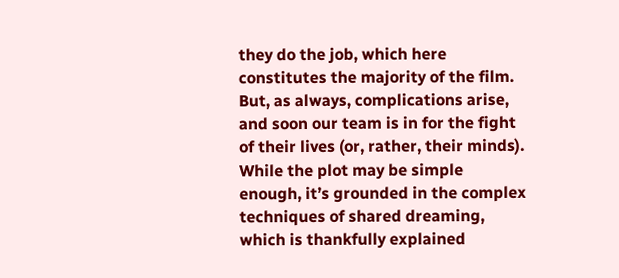they do the job, which here constitutes the majority of the film. But, as always, complications arise, and soon our team is in for the fight of their lives (or, rather, their minds). While the plot may be simple enough, it’s grounded in the complex techniques of shared dreaming, which is thankfully explained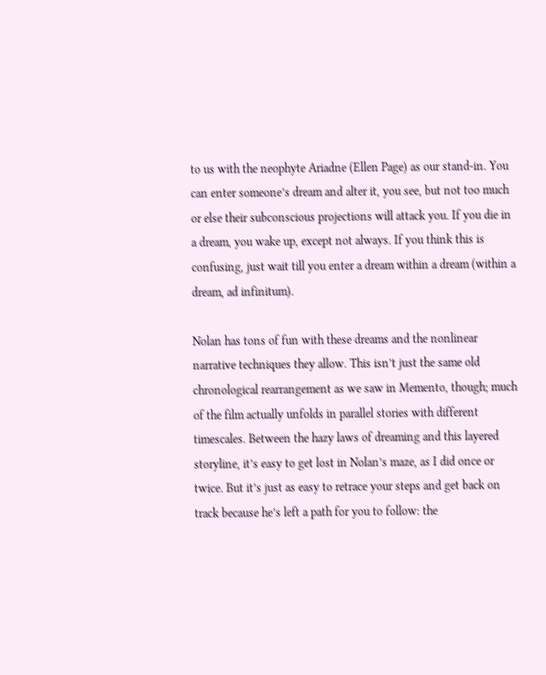to us with the neophyte Ariadne (Ellen Page) as our stand-in. You can enter someone’s dream and alter it, you see, but not too much or else their subconscious projections will attack you. If you die in a dream, you wake up, except not always. If you think this is confusing, just wait till you enter a dream within a dream (within a dream, ad infinitum).

Nolan has tons of fun with these dreams and the nonlinear narrative techniques they allow. This isn’t just the same old chronological rearrangement as we saw in Memento, though; much of the film actually unfolds in parallel stories with different timescales. Between the hazy laws of dreaming and this layered storyline, it’s easy to get lost in Nolan’s maze, as I did once or twice. But it’s just as easy to retrace your steps and get back on track because he’s left a path for you to follow: the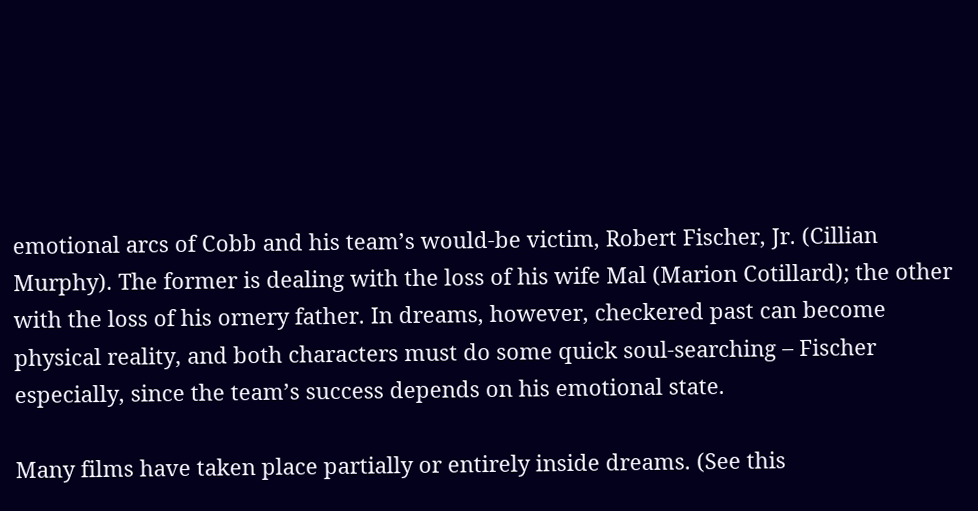emotional arcs of Cobb and his team’s would-be victim, Robert Fischer, Jr. (Cillian Murphy). The former is dealing with the loss of his wife Mal (Marion Cotillard); the other with the loss of his ornery father. In dreams, however, checkered past can become physical reality, and both characters must do some quick soul-searching – Fischer especially, since the team’s success depends on his emotional state.

Many films have taken place partially or entirely inside dreams. (See this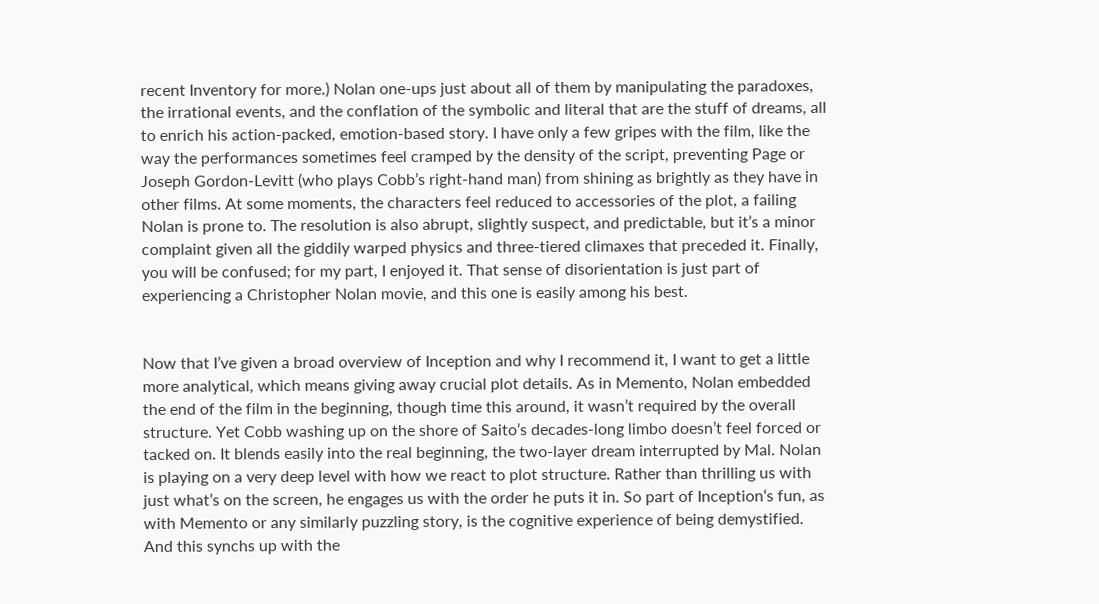recent Inventory for more.) Nolan one-ups just about all of them by manipulating the paradoxes, the irrational events, and the conflation of the symbolic and literal that are the stuff of dreams, all to enrich his action-packed, emotion-based story. I have only a few gripes with the film, like the way the performances sometimes feel cramped by the density of the script, preventing Page or Joseph Gordon-Levitt (who plays Cobb’s right-hand man) from shining as brightly as they have in other films. At some moments, the characters feel reduced to accessories of the plot, a failing Nolan is prone to. The resolution is also abrupt, slightly suspect, and predictable, but it’s a minor complaint given all the giddily warped physics and three-tiered climaxes that preceded it. Finally, you will be confused; for my part, I enjoyed it. That sense of disorientation is just part of experiencing a Christopher Nolan movie, and this one is easily among his best.


Now that I’ve given a broad overview of Inception and why I recommend it, I want to get a little more analytical, which means giving away crucial plot details. As in Memento, Nolan embedded the end of the film in the beginning, though time this around, it wasn’t required by the overall structure. Yet Cobb washing up on the shore of Saito’s decades-long limbo doesn’t feel forced or tacked on. It blends easily into the real beginning, the two-layer dream interrupted by Mal. Nolan is playing on a very deep level with how we react to plot structure. Rather than thrilling us with just what’s on the screen, he engages us with the order he puts it in. So part of Inception‘s fun, as with Memento or any similarly puzzling story, is the cognitive experience of being demystified. And this synchs up with the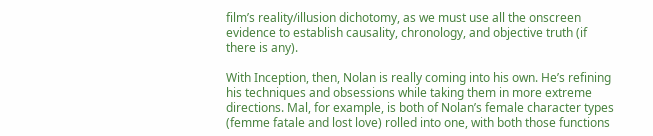film’s reality/illusion dichotomy, as we must use all the onscreen evidence to establish causality, chronology, and objective truth (if there is any).

With Inception, then, Nolan is really coming into his own. He’s refining his techniques and obsessions while taking them in more extreme directions. Mal, for example, is both of Nolan’s female character types (femme fatale and lost love) rolled into one, with both those functions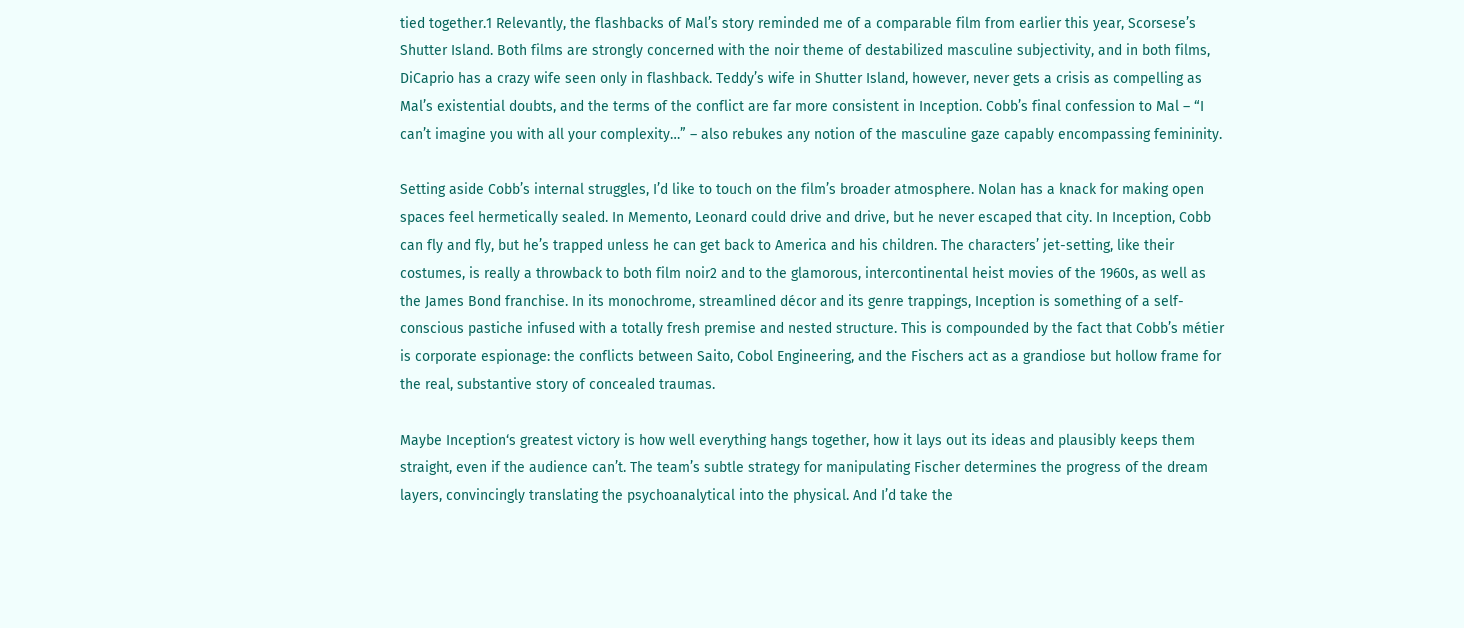tied together.1 Relevantly, the flashbacks of Mal’s story reminded me of a comparable film from earlier this year, Scorsese’s Shutter Island. Both films are strongly concerned with the noir theme of destabilized masculine subjectivity, and in both films, DiCaprio has a crazy wife seen only in flashback. Teddy’s wife in Shutter Island, however, never gets a crisis as compelling as Mal’s existential doubts, and the terms of the conflict are far more consistent in Inception. Cobb’s final confession to Mal – “I can’t imagine you with all your complexity…” – also rebukes any notion of the masculine gaze capably encompassing femininity.

Setting aside Cobb’s internal struggles, I’d like to touch on the film’s broader atmosphere. Nolan has a knack for making open spaces feel hermetically sealed. In Memento, Leonard could drive and drive, but he never escaped that city. In Inception, Cobb can fly and fly, but he’s trapped unless he can get back to America and his children. The characters’ jet-setting, like their costumes, is really a throwback to both film noir2 and to the glamorous, intercontinental heist movies of the 1960s, as well as the James Bond franchise. In its monochrome, streamlined décor and its genre trappings, Inception is something of a self-conscious pastiche infused with a totally fresh premise and nested structure. This is compounded by the fact that Cobb’s métier is corporate espionage: the conflicts between Saito, Cobol Engineering, and the Fischers act as a grandiose but hollow frame for the real, substantive story of concealed traumas.

Maybe Inception‘s greatest victory is how well everything hangs together, how it lays out its ideas and plausibly keeps them straight, even if the audience can’t. The team’s subtle strategy for manipulating Fischer determines the progress of the dream layers, convincingly translating the psychoanalytical into the physical. And I’d take the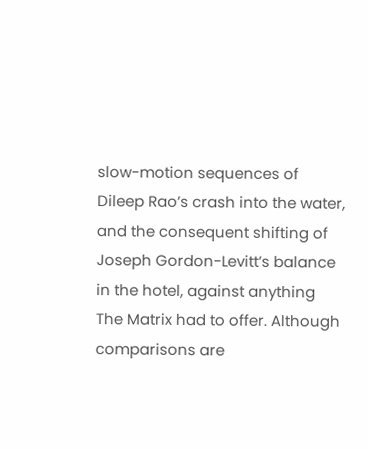slow-motion sequences of Dileep Rao’s crash into the water, and the consequent shifting of Joseph Gordon-Levitt’s balance in the hotel, against anything The Matrix had to offer. Although comparisons are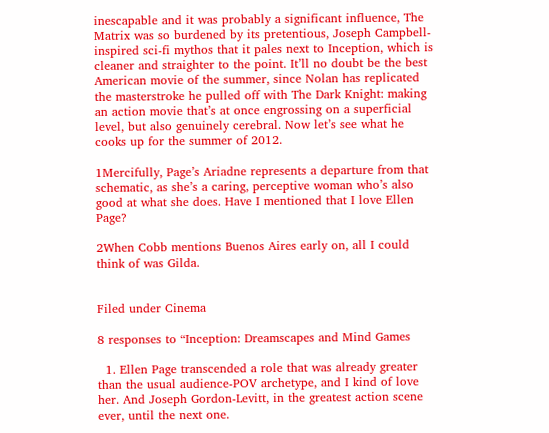inescapable and it was probably a significant influence, The Matrix was so burdened by its pretentious, Joseph Campbell-inspired sci-fi mythos that it pales next to Inception, which is cleaner and straighter to the point. It’ll no doubt be the best American movie of the summer, since Nolan has replicated the masterstroke he pulled off with The Dark Knight: making an action movie that’s at once engrossing on a superficial level, but also genuinely cerebral. Now let’s see what he cooks up for the summer of 2012.

1Mercifully, Page’s Ariadne represents a departure from that schematic, as she’s a caring, perceptive woman who’s also good at what she does. Have I mentioned that I love Ellen Page?

2When Cobb mentions Buenos Aires early on, all I could think of was Gilda.


Filed under Cinema

8 responses to “Inception: Dreamscapes and Mind Games

  1. Ellen Page transcended a role that was already greater than the usual audience-POV archetype, and I kind of love her. And Joseph Gordon-Levitt, in the greatest action scene ever, until the next one.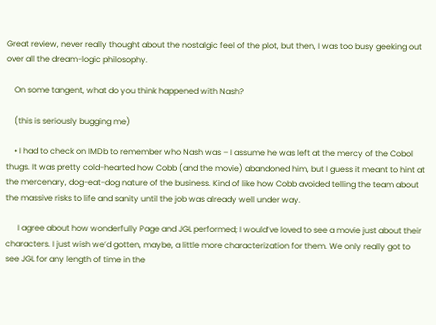Great review, never really thought about the nostalgic feel of the plot, but then, I was too busy geeking out over all the dream-logic philosophy.

    On some tangent, what do you think happened with Nash?

    (this is seriously bugging me)

    • I had to check on IMDb to remember who Nash was – I assume he was left at the mercy of the Cobol thugs. It was pretty cold-hearted how Cobb (and the movie) abandoned him, but I guess it meant to hint at the mercenary, dog-eat-dog nature of the business. Kind of like how Cobb avoided telling the team about the massive risks to life and sanity until the job was already well under way.

      I agree about how wonderfully Page and JGL performed; I would’ve loved to see a movie just about their characters. I just wish we’d gotten, maybe, a little more characterization for them. We only really got to see JGL for any length of time in the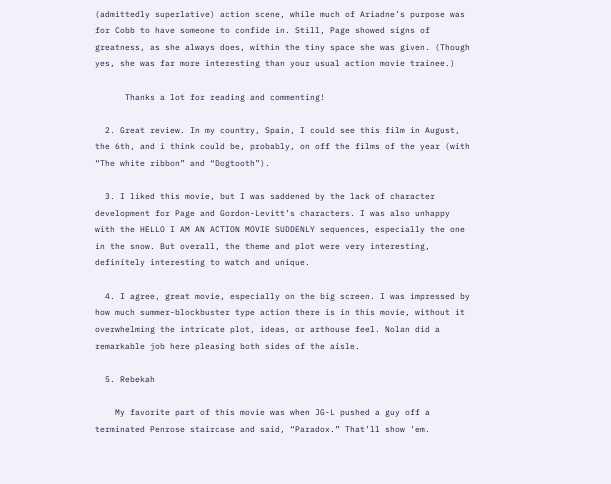(admittedly superlative) action scene, while much of Ariadne’s purpose was for Cobb to have someone to confide in. Still, Page showed signs of greatness, as she always does, within the tiny space she was given. (Though yes, she was far more interesting than your usual action movie trainee.)

      Thanks a lot for reading and commenting!

  2. Great review. In my country, Spain, I could see this film in August, the 6th, and i think could be, probably, on off the films of the year (with “The white ribbon” and “Dogtooth”).

  3. I liked this movie, but I was saddened by the lack of character development for Page and Gordon-Levitt’s characters. I was also unhappy with the HELLO I AM AN ACTION MOVIE SUDDENLY sequences, especially the one in the snow. But overall, the theme and plot were very interesting, definitely interesting to watch and unique.

  4. I agree, great movie, especially on the big screen. I was impressed by how much summer-blockbuster type action there is in this movie, without it overwhelming the intricate plot, ideas, or arthouse feel. Nolan did a remarkable job here pleasing both sides of the aisle.

  5. Rebekah

    My favorite part of this movie was when JG-L pushed a guy off a terminated Penrose staircase and said, “Paradox.” That’ll show ’em.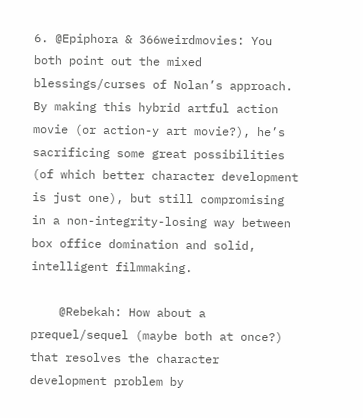6. @Epiphora & 366weirdmovies: You both point out the mixed blessings/curses of Nolan’s approach. By making this hybrid artful action movie (or action-y art movie?), he’s sacrificing some great possibilities (of which better character development is just one), but still compromising in a non-integrity-losing way between box office domination and solid, intelligent filmmaking.

    @Rebekah: How about a prequel/sequel (maybe both at once?) that resolves the character development problem by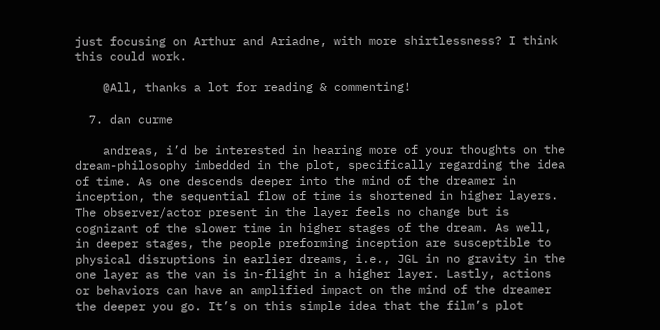just focusing on Arthur and Ariadne, with more shirtlessness? I think this could work.

    @All, thanks a lot for reading & commenting!

  7. dan curme

    andreas, i’d be interested in hearing more of your thoughts on the dream-philosophy imbedded in the plot, specifically regarding the idea of time. As one descends deeper into the mind of the dreamer in inception, the sequential flow of time is shortened in higher layers. The observer/actor present in the layer feels no change but is cognizant of the slower time in higher stages of the dream. As well, in deeper stages, the people preforming inception are susceptible to physical disruptions in earlier dreams, i.e., JGL in no gravity in the one layer as the van is in-flight in a higher layer. Lastly, actions or behaviors can have an amplified impact on the mind of the dreamer the deeper you go. It’s on this simple idea that the film’s plot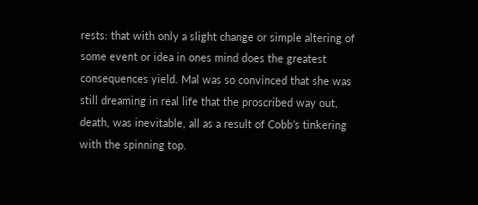rests: that with only a slight change or simple altering of some event or idea in ones mind does the greatest consequences yield. Mal was so convinced that she was still dreaming in real life that the proscribed way out, death, was inevitable, all as a result of Cobb’s tinkering with the spinning top.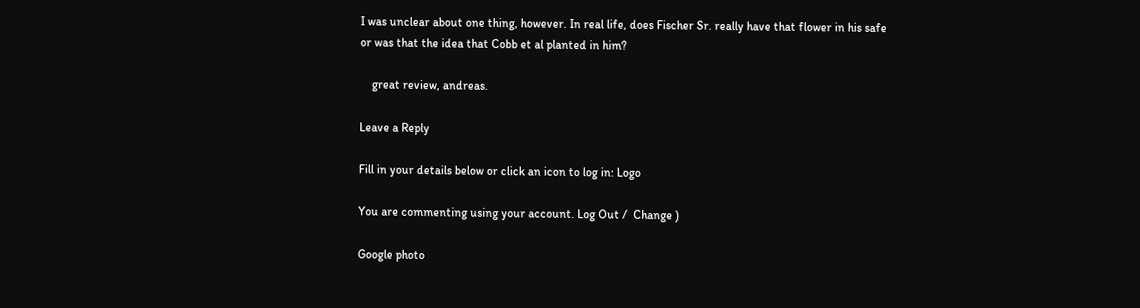I was unclear about one thing, however. In real life, does Fischer Sr. really have that flower in his safe or was that the idea that Cobb et al planted in him?

    great review, andreas.

Leave a Reply

Fill in your details below or click an icon to log in: Logo

You are commenting using your account. Log Out /  Change )

Google photo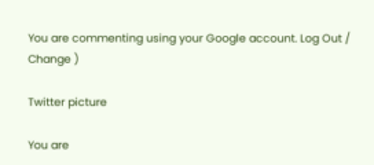You are commenting using your Google account. Log Out /  Change )

Twitter picture

You are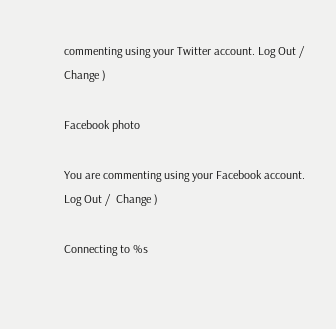commenting using your Twitter account. Log Out /  Change )

Facebook photo

You are commenting using your Facebook account. Log Out /  Change )

Connecting to %s